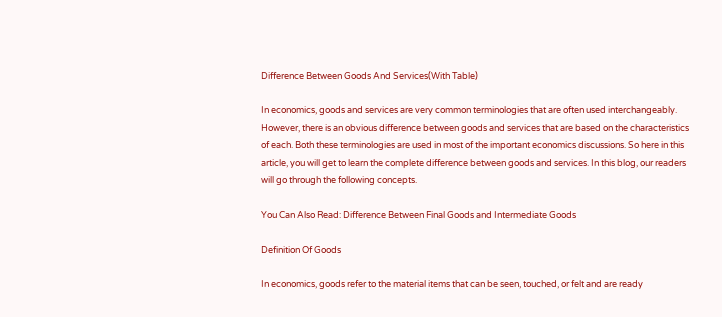Difference Between Goods And Services(With Table)

In economics, goods and services are very common terminologies that are often used interchangeably. However, there is an obvious difference between goods and services that are based on the characteristics of each. Both these terminologies are used in most of the important economics discussions. So here in this article, you will get to learn the complete difference between goods and services. In this blog, our readers will go through the following concepts.

You Can Also Read: Difference Between Final Goods and Intermediate Goods

Definition Of Goods

In economics, goods refer to the material items that can be seen, touched, or felt and are ready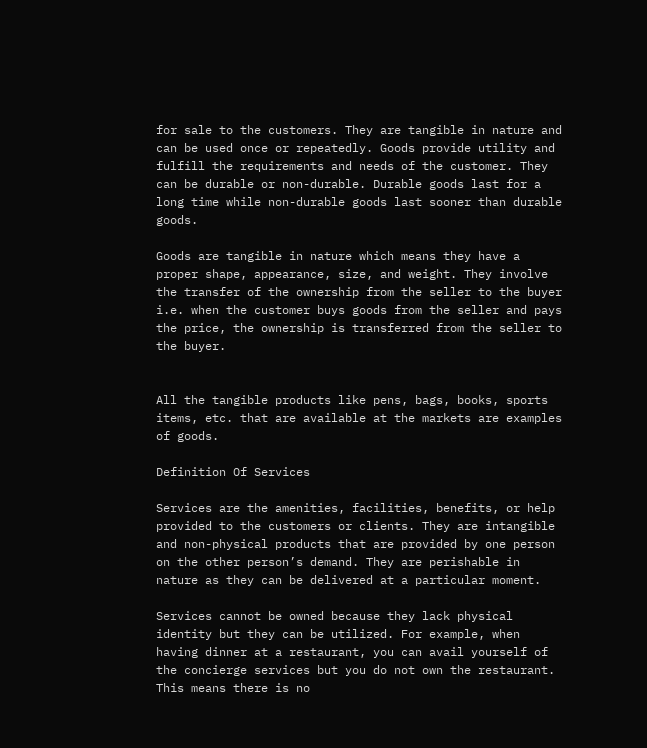for sale to the customers. They are tangible in nature and can be used once or repeatedly. Goods provide utility and fulfill the requirements and needs of the customer. They can be durable or non-durable. Durable goods last for a long time while non-durable goods last sooner than durable goods.

Goods are tangible in nature which means they have a proper shape, appearance, size, and weight. They involve the transfer of the ownership from the seller to the buyer i.e. when the customer buys goods from the seller and pays the price, the ownership is transferred from the seller to the buyer.


All the tangible products like pens, bags, books, sports items, etc. that are available at the markets are examples of goods.

Definition Of Services

Services are the amenities, facilities, benefits, or help provided to the customers or clients. They are intangible and non-physical products that are provided by one person on the other person’s demand. They are perishable in nature as they can be delivered at a particular moment.

Services cannot be owned because they lack physical identity but they can be utilized. For example, when having dinner at a restaurant, you can avail yourself of the concierge services but you do not own the restaurant. This means there is no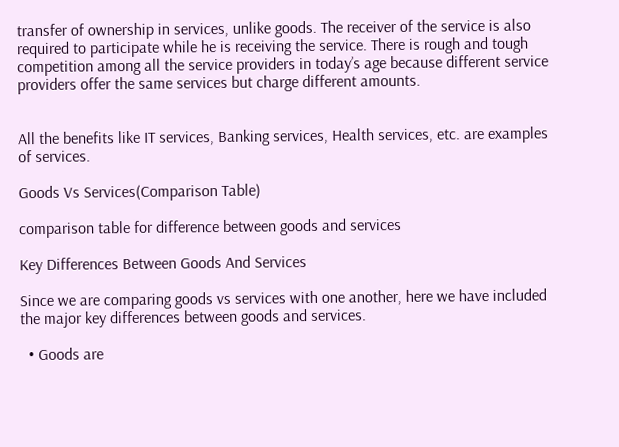transfer of ownership in services, unlike goods. The receiver of the service is also required to participate while he is receiving the service. There is rough and tough competition among all the service providers in today’s age because different service providers offer the same services but charge different amounts.


All the benefits like IT services, Banking services, Health services, etc. are examples of services.

Goods Vs Services(Comparison Table)

comparison table for difference between goods and services

Key Differences Between Goods And Services

Since we are comparing goods vs services with one another, here we have included the major key differences between goods and services.

  • Goods are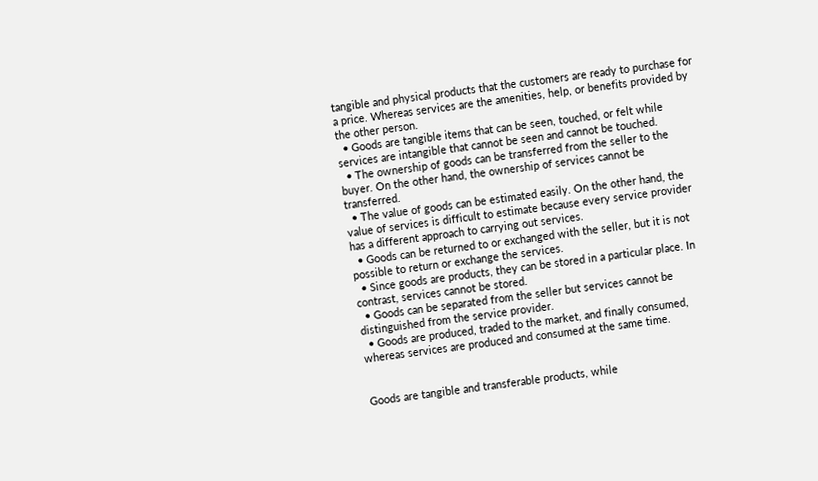tangible and physical products that the customers are ready to purchase for a price. Whereas services are the amenities, help, or benefits provided by the other person.
  • Goods are tangible items that can be seen, touched, or felt while services are intangible that cannot be seen and cannot be touched.
  • The ownership of goods can be transferred from the seller to the buyer. On the other hand, the ownership of services cannot be transferred.
  • The value of goods can be estimated easily. On the other hand, the value of services is difficult to estimate because every service provider has a different approach to carrying out services.
  • Goods can be returned to or exchanged with the seller, but it is not possible to return or exchange the services.
  • Since goods are products, they can be stored in a particular place. In contrast, services cannot be stored.
  • Goods can be separated from the seller but services cannot be distinguished from the service provider.
  • Goods are produced, traded to the market, and finally consumed, whereas services are produced and consumed at the same time.


Goods are tangible and transferable products, while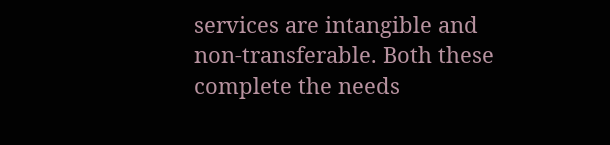services are intangible and non-transferable. Both these complete the needs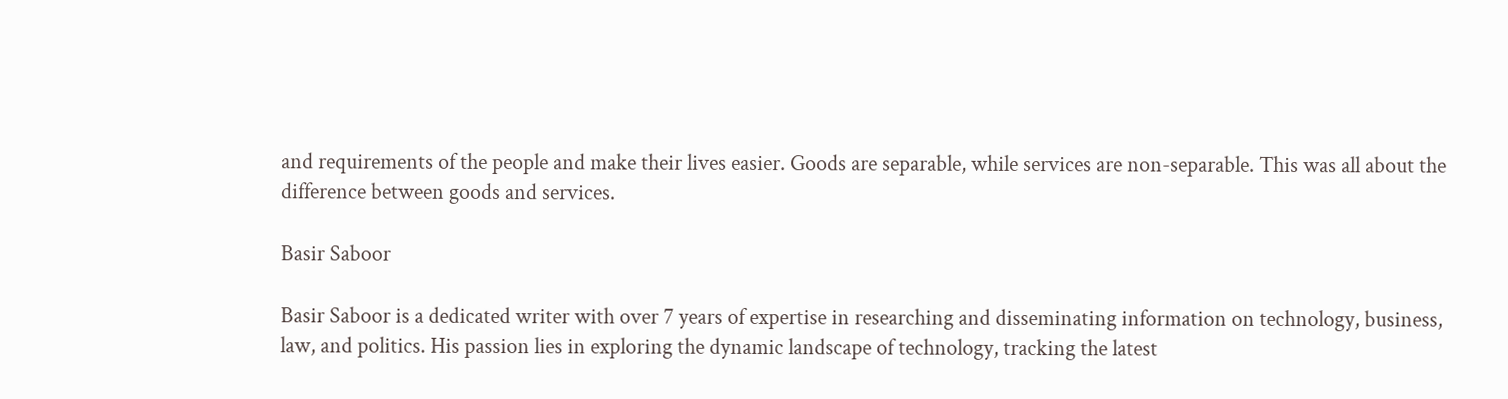and requirements of the people and make their lives easier. Goods are separable, while services are non-separable. This was all about the difference between goods and services.

Basir Saboor

Basir Saboor is a dedicated writer with over 7 years of expertise in researching and disseminating information on technology, business, law, and politics. His passion lies in exploring the dynamic landscape of technology, tracking the latest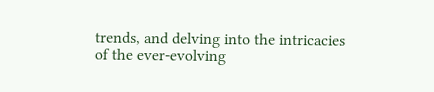trends, and delving into the intricacies of the ever-evolving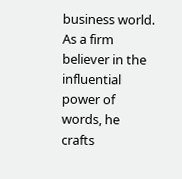business world. As a firm believer in the influential power of words, he crafts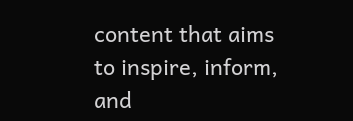content that aims to inspire, inform, and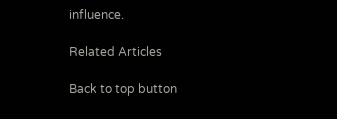influence.

Related Articles

Back to top button